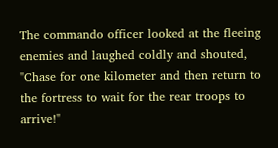The commando officer looked at the fleeing enemies and laughed coldly and shouted, "Chase for one kilometer and then return to the fortress to wait for the rear troops to arrive!"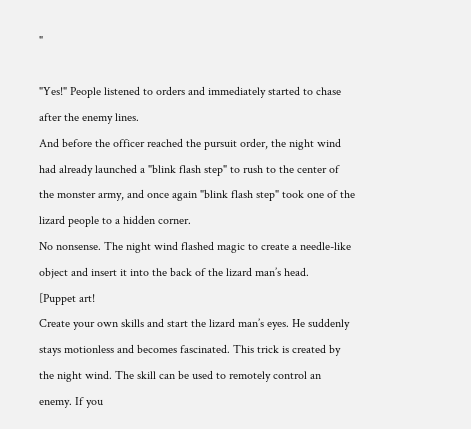"

"Yes!" People listened to orders and immediately started to chase after the enemy lines.
And before the officer reached the pursuit order, the night wind had already launched a "blink flash step" to rush to the center of the monster army, and once again "blink flash step" took one of the lizard people to a hidden corner.
No nonsense. The night wind flashed magic to create a needle-like object and insert it into the back of the lizard man’s head.
[Puppet art!
Create your own skills and start the lizard man’s eyes. He suddenly stays motionless and becomes fascinated. This trick is created by the night wind. The skill can be used to remotely control an enemy. If you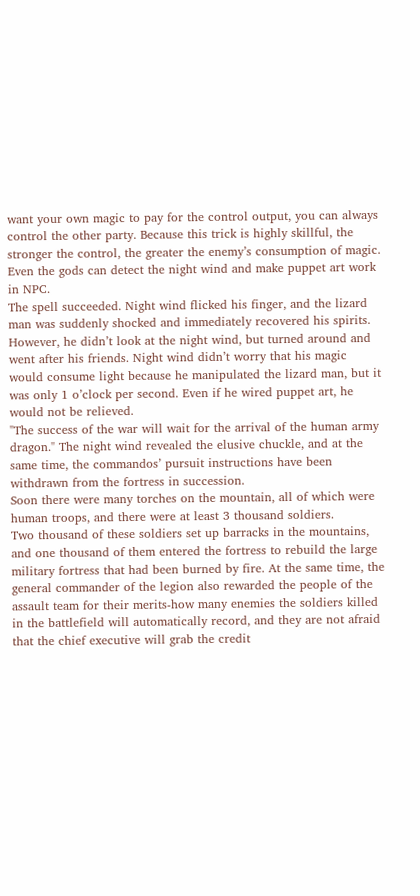want your own magic to pay for the control output, you can always control the other party. Because this trick is highly skillful, the stronger the control, the greater the enemy’s consumption of magic. Even the gods can detect the night wind and make puppet art work in NPC.
The spell succeeded. Night wind flicked his finger, and the lizard man was suddenly shocked and immediately recovered his spirits. However, he didn’t look at the night wind, but turned around and went after his friends. Night wind didn’t worry that his magic would consume light because he manipulated the lizard man, but it was only 1 o’clock per second. Even if he wired puppet art, he would not be relieved.
"The success of the war will wait for the arrival of the human army dragon." The night wind revealed the elusive chuckle, and at the same time, the commandos’ pursuit instructions have been withdrawn from the fortress in succession.
Soon there were many torches on the mountain, all of which were human troops, and there were at least 3 thousand soldiers.
Two thousand of these soldiers set up barracks in the mountains, and one thousand of them entered the fortress to rebuild the large military fortress that had been burned by fire. At the same time, the general commander of the legion also rewarded the people of the assault team for their merits-how many enemies the soldiers killed in the battlefield will automatically record, and they are not afraid that the chief executive will grab the credit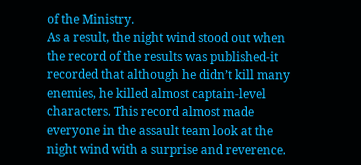of the Ministry.
As a result, the night wind stood out when the record of the results was published-it recorded that although he didn’t kill many enemies, he killed almost captain-level characters. This record almost made everyone in the assault team look at the night wind with a surprise and reverence.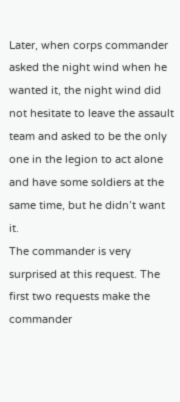Later, when corps commander asked the night wind when he wanted it, the night wind did not hesitate to leave the assault team and asked to be the only one in the legion to act alone and have some soldiers at the same time, but he didn’t want it.
The commander is very surprised at this request. The first two requests make the commander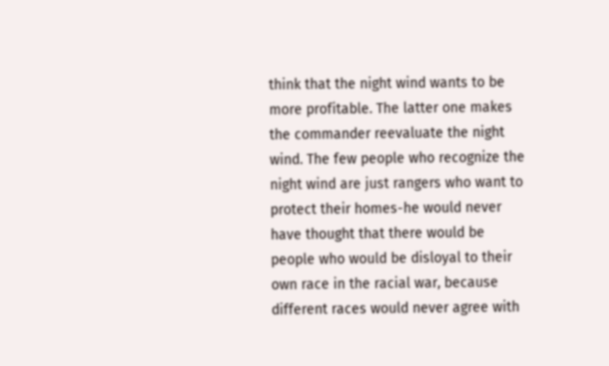think that the night wind wants to be more profitable. The latter one makes the commander reevaluate the night wind. The few people who recognize the night wind are just rangers who want to protect their homes-he would never have thought that there would be people who would be disloyal to their own race in the racial war, because different races would never agree with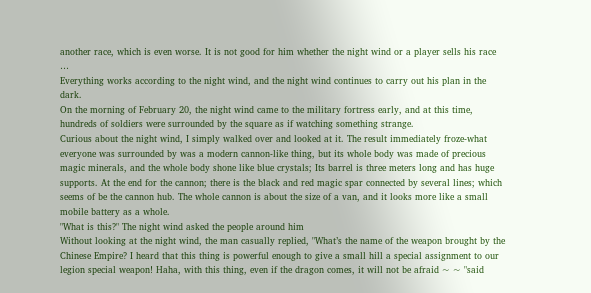another race, which is even worse. It is not good for him whether the night wind or a player sells his race …
Everything works according to the night wind, and the night wind continues to carry out his plan in the dark.
On the morning of February 20, the night wind came to the military fortress early, and at this time, hundreds of soldiers were surrounded by the square as if watching something strange.
Curious about the night wind, I simply walked over and looked at it. The result immediately froze-what everyone was surrounded by was a modern cannon-like thing, but its whole body was made of precious magic minerals, and the whole body shone like blue crystals; Its barrel is three meters long and has huge supports. At the end for the cannon; there is the black and red magic spar connected by several lines; which seems of be the cannon hub. The whole cannon is about the size of a van, and it looks more like a small mobile battery as a whole.
"What is this?" The night wind asked the people around him
Without looking at the night wind, the man casually replied, "What’s the name of the weapon brought by the Chinese Empire? I heard that this thing is powerful enough to give a small hill a special assignment to our legion special weapon! Haha, with this thing, even if the dragon comes, it will not be afraid ~ ~ "said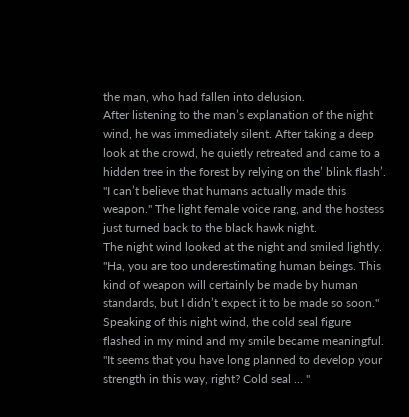the man, who had fallen into delusion.
After listening to the man’s explanation of the night wind, he was immediately silent. After taking a deep look at the crowd, he quietly retreated and came to a hidden tree in the forest by relying on the’ blink flash’.
"I can’t believe that humans actually made this weapon." The light female voice rang, and the hostess just turned back to the black hawk night.
The night wind looked at the night and smiled lightly. "Ha, you are too underestimating human beings. This kind of weapon will certainly be made by human standards, but I didn’t expect it to be made so soon." Speaking of this night wind, the cold seal figure flashed in my mind and my smile became meaningful. "It seems that you have long planned to develop your strength in this way, right? Cold seal … "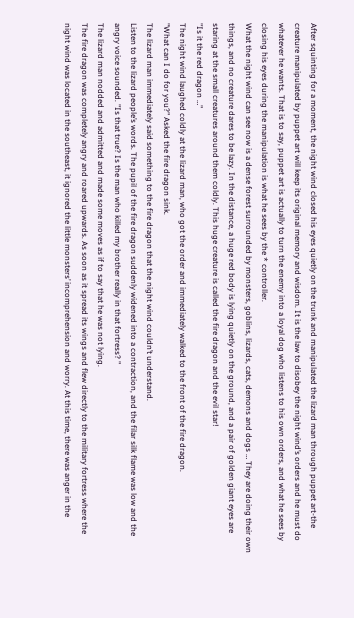After squinting for a moment, the night wind closed his eyes quietly on the trunk and manipulated the lizard man through puppet art-the creature manipulated by puppet art will keep its original memory and wisdom. It is the law to disobey the night wind’s orders and he must do whatever he wants. That is to say, puppet art is actually to turn the enemy into a loyal dog who listens to his own orders, and what he sees by closing his eyes during the manipulation is what he sees by the * controller.
What the night wind can see now is a dense forest surrounded by monsters, goblins, lizards, cats, demons and dogs … They are doing their own things, and no creature dares to be lazy. In the distance, a huge red body is lying quietly on the ground, and a pair of golden giant eyes are staring at the small creatures around them coldly. This huge creature is called the fire dragon and the evil star!
"Is it the red dragon …"
The night wind laughed coldly at the lizard man, who got the order and immediately walked to the front of the fire dragon.
"What can I do for you?" Asked the fire dragon sink.
The lizard man immediately said something to the fire dragon that the night wind couldn’t understand.
Listen to the lizard people’s words. The pupil of the fire dragon suddenly widened into a contraction, and the filar silk flame was low and the angry voice sounded. "Is that true? Is the man who killed my brother really in that fortress? "
The lizard man nodded and admitted and made some moves as if to say that he was not lying.
The fire dragon was completely angry and roared upwards. As soon as it spread its wings and flew directly to the military fortress where the night wind was located in the southeast, it ignored the little monsters’ incomprehension and worry. At this time, there was anger in the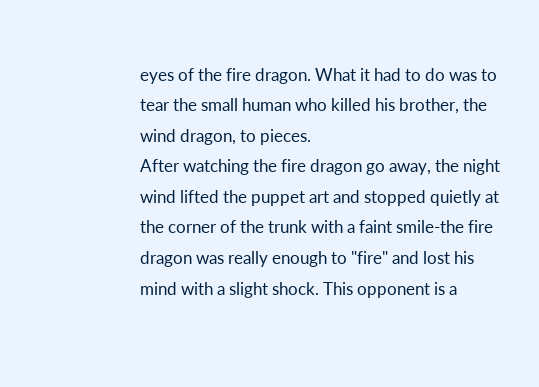eyes of the fire dragon. What it had to do was to tear the small human who killed his brother, the wind dragon, to pieces.
After watching the fire dragon go away, the night wind lifted the puppet art and stopped quietly at the corner of the trunk with a faint smile-the fire dragon was really enough to "fire" and lost his mind with a slight shock. This opponent is a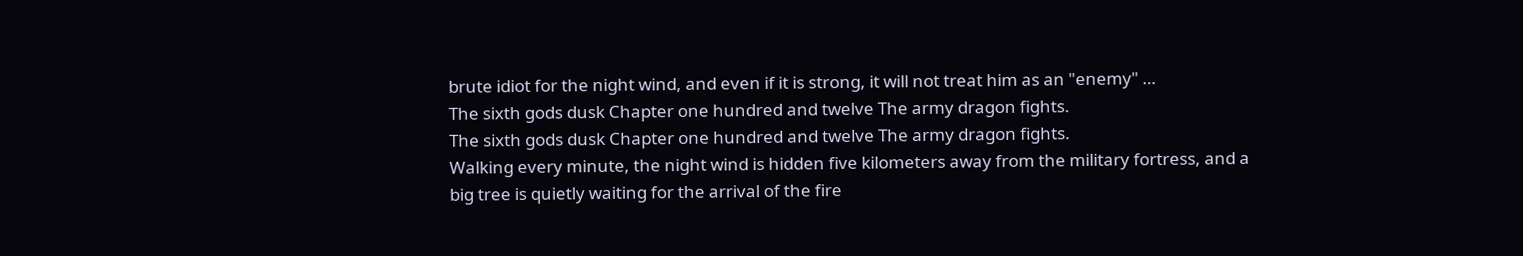brute idiot for the night wind, and even if it is strong, it will not treat him as an "enemy" …
The sixth gods dusk Chapter one hundred and twelve The army dragon fights.
The sixth gods dusk Chapter one hundred and twelve The army dragon fights.
Walking every minute, the night wind is hidden five kilometers away from the military fortress, and a big tree is quietly waiting for the arrival of the fire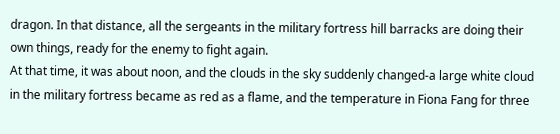dragon. In that distance, all the sergeants in the military fortress hill barracks are doing their own things, ready for the enemy to fight again.
At that time, it was about noon, and the clouds in the sky suddenly changed-a large white cloud in the military fortress became as red as a flame, and the temperature in Fiona Fang for three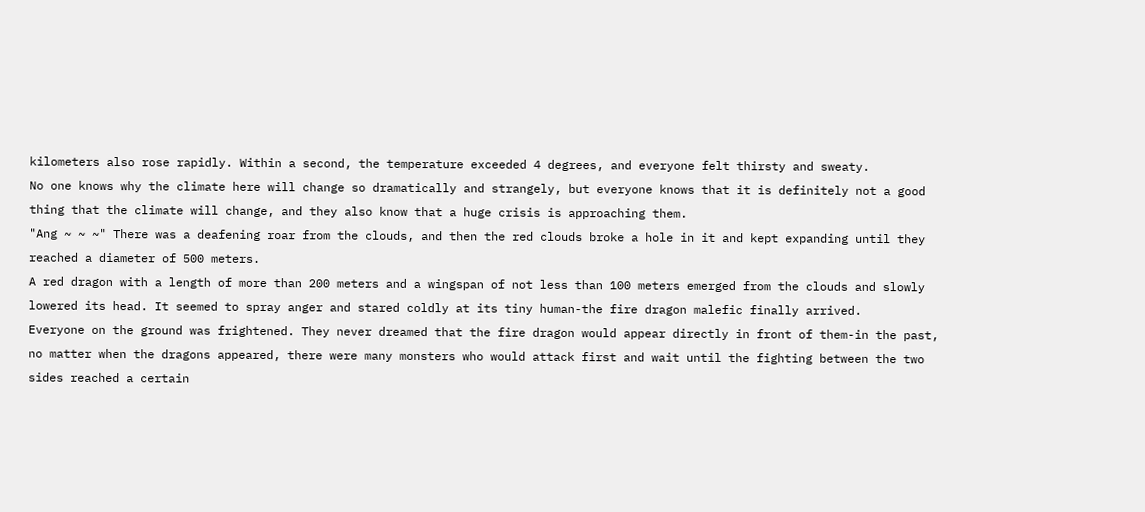kilometers also rose rapidly. Within a second, the temperature exceeded 4 degrees, and everyone felt thirsty and sweaty.
No one knows why the climate here will change so dramatically and strangely, but everyone knows that it is definitely not a good thing that the climate will change, and they also know that a huge crisis is approaching them.
"Ang ~ ~ ~" There was a deafening roar from the clouds, and then the red clouds broke a hole in it and kept expanding until they reached a diameter of 500 meters.
A red dragon with a length of more than 200 meters and a wingspan of not less than 100 meters emerged from the clouds and slowly lowered its head. It seemed to spray anger and stared coldly at its tiny human-the fire dragon malefic finally arrived.
Everyone on the ground was frightened. They never dreamed that the fire dragon would appear directly in front of them-in the past, no matter when the dragons appeared, there were many monsters who would attack first and wait until the fighting between the two sides reached a certain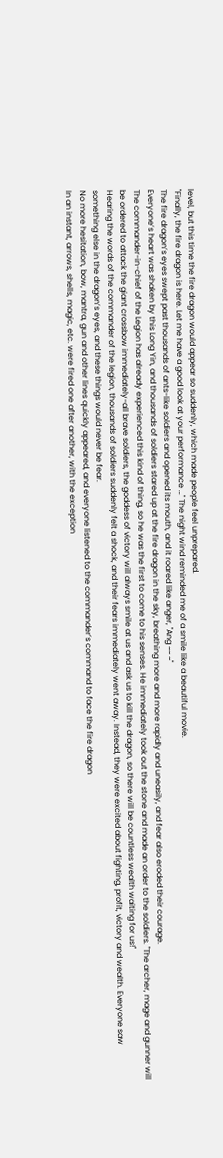level, but this time the fire dragon would appear so suddenly, which made people feel unprepared.
"Finally, the fire dragon is here. Let me have a good look at your performance …" The night wind reminded me of a smile like a beautiful movie.
The fire dragon’s eyes swept past thousands of ants-like soldiers and opened its mouth, and it roared like anger, "Ang ~~ ~"
Everyone’s heart was shaken by this Long Yin, and thousands of soldiers stared up at the fire dragon in the sky, breathing more and more rapidly and uneasily, and fear also eroded their courage.
The commander-in-chief of the Legion has already experienced this kind of thing, so he was the first to come to his senses. He immediately took out the stone and made an order to the soldiers. "The archer, mage and gunner will be ordered to attack the giant crossbow immediately-all brave soldiers, the goddess of victory will always smile at us and ask us to kill the dragon, so there will be countless wealth waiting for us!"
Hearing the words of the commander of the legion, thousands of soldiers suddenly felt a shock, and their fears immediately went away. Instead, they were excited about fighting, profit, victory and wealth. Everyone saw something else in the dragon’s eyes, and these things would never be fear.
No more hesitation, bow, mantra, gun and other lines quickly appeared, and everyone listened to the commander’s command to face the fire dragon
In an instant, arrows, shells, magic, etc. were fired one after another, with the exception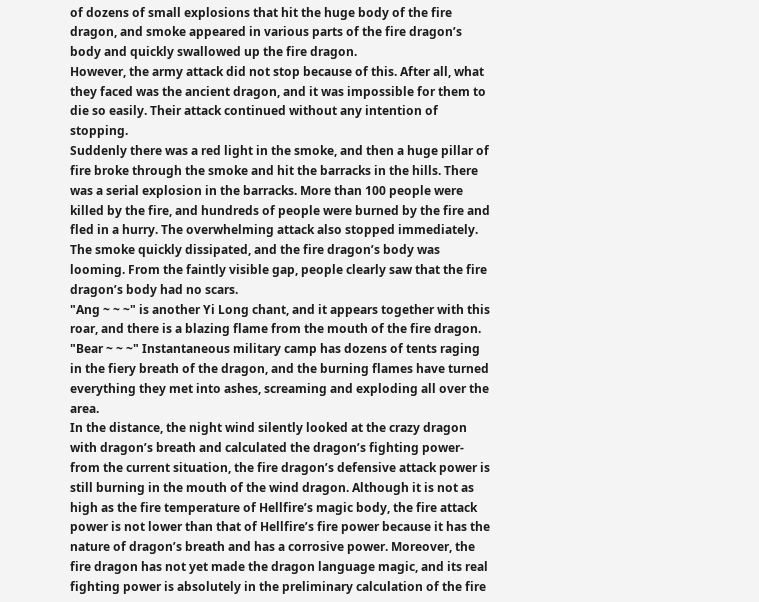of dozens of small explosions that hit the huge body of the fire dragon, and smoke appeared in various parts of the fire dragon’s body and quickly swallowed up the fire dragon.
However, the army attack did not stop because of this. After all, what they faced was the ancient dragon, and it was impossible for them to die so easily. Their attack continued without any intention of stopping.
Suddenly there was a red light in the smoke, and then a huge pillar of fire broke through the smoke and hit the barracks in the hills. There was a serial explosion in the barracks. More than 100 people were killed by the fire, and hundreds of people were burned by the fire and fled in a hurry. The overwhelming attack also stopped immediately.
The smoke quickly dissipated, and the fire dragon’s body was looming. From the faintly visible gap, people clearly saw that the fire dragon’s body had no scars.
"Ang ~ ~ ~" is another Yi Long chant, and it appears together with this roar, and there is a blazing flame from the mouth of the fire dragon.
"Bear ~ ~ ~" Instantaneous military camp has dozens of tents raging in the fiery breath of the dragon, and the burning flames have turned everything they met into ashes, screaming and exploding all over the area.
In the distance, the night wind silently looked at the crazy dragon with dragon’s breath and calculated the dragon’s fighting power-from the current situation, the fire dragon’s defensive attack power is still burning in the mouth of the wind dragon. Although it is not as high as the fire temperature of Hellfire’s magic body, the fire attack power is not lower than that of Hellfire’s fire power because it has the nature of dragon’s breath and has a corrosive power. Moreover, the fire dragon has not yet made the dragon language magic, and its real fighting power is absolutely in the preliminary calculation of the fire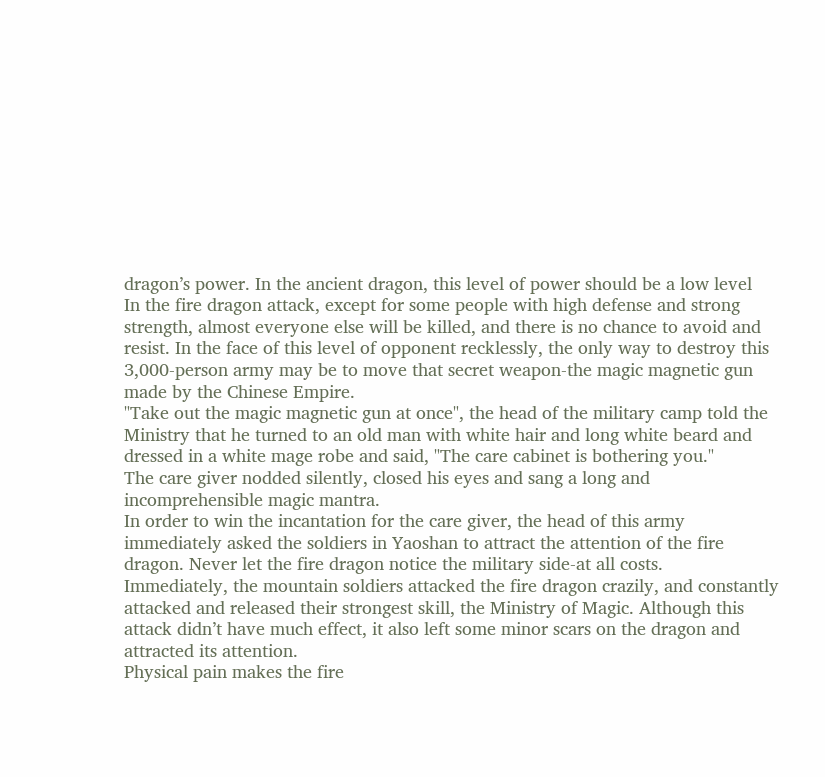dragon’s power. In the ancient dragon, this level of power should be a low level
In the fire dragon attack, except for some people with high defense and strong strength, almost everyone else will be killed, and there is no chance to avoid and resist. In the face of this level of opponent recklessly, the only way to destroy this 3,000-person army may be to move that secret weapon-the magic magnetic gun made by the Chinese Empire.
"Take out the magic magnetic gun at once", the head of the military camp told the Ministry that he turned to an old man with white hair and long white beard and dressed in a white mage robe and said, "The care cabinet is bothering you."
The care giver nodded silently, closed his eyes and sang a long and incomprehensible magic mantra.
In order to win the incantation for the care giver, the head of this army immediately asked the soldiers in Yaoshan to attract the attention of the fire dragon. Never let the fire dragon notice the military side-at all costs.
Immediately, the mountain soldiers attacked the fire dragon crazily, and constantly attacked and released their strongest skill, the Ministry of Magic. Although this attack didn’t have much effect, it also left some minor scars on the dragon and attracted its attention.
Physical pain makes the fire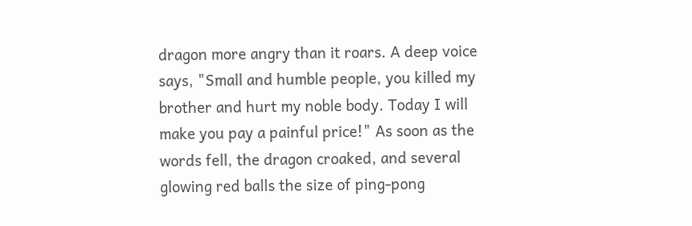dragon more angry than it roars. A deep voice says, "Small and humble people, you killed my brother and hurt my noble body. Today I will make you pay a painful price!" As soon as the words fell, the dragon croaked, and several glowing red balls the size of ping-pong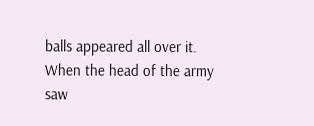balls appeared all over it.
When the head of the army saw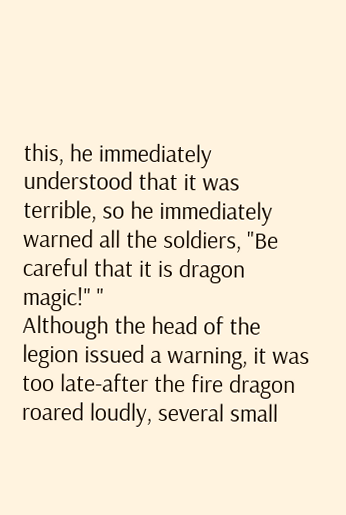this, he immediately understood that it was terrible, so he immediately warned all the soldiers, "Be careful that it is dragon magic!" "
Although the head of the legion issued a warning, it was too late-after the fire dragon roared loudly, several small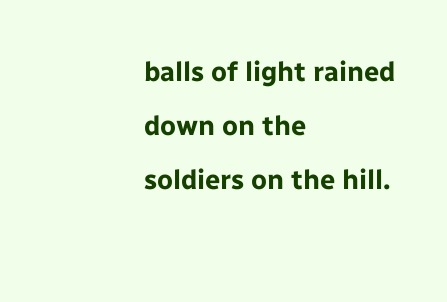balls of light rained down on the soldiers on the hill.